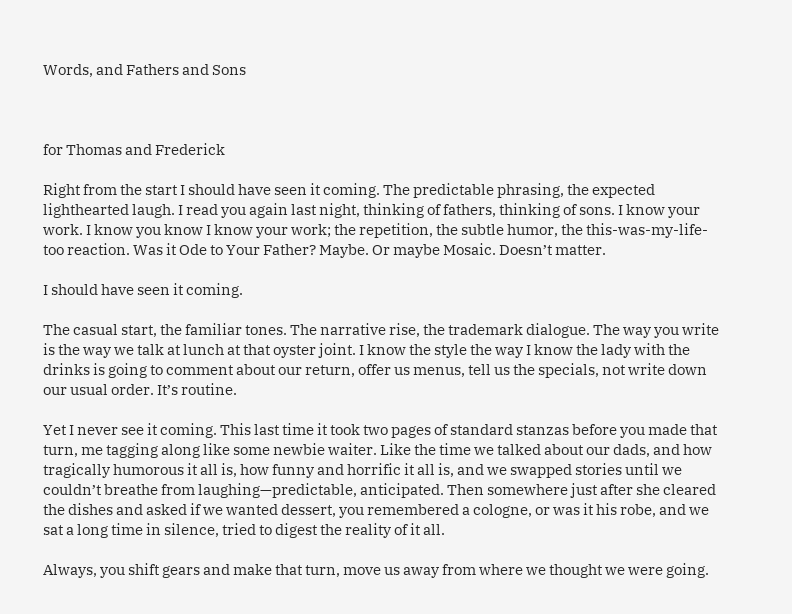Words, and Fathers and Sons



for Thomas and Frederick

Right from the start I should have seen it coming. The predictable phrasing, the expected lighthearted laugh. I read you again last night, thinking of fathers, thinking of sons. I know your work. I know you know I know your work; the repetition, the subtle humor, the this-was-my-life-too reaction. Was it Ode to Your Father? Maybe. Or maybe Mosaic. Doesn’t matter.

I should have seen it coming.

The casual start, the familiar tones. The narrative rise, the trademark dialogue. The way you write is the way we talk at lunch at that oyster joint. I know the style the way I know the lady with the drinks is going to comment about our return, offer us menus, tell us the specials, not write down our usual order. It’s routine.

Yet I never see it coming. This last time it took two pages of standard stanzas before you made that turn, me tagging along like some newbie waiter. Like the time we talked about our dads, and how tragically humorous it all is, how funny and horrific it all is, and we swapped stories until we couldn’t breathe from laughing—predictable, anticipated. Then somewhere just after she cleared the dishes and asked if we wanted dessert, you remembered a cologne, or was it his robe, and we sat a long time in silence, tried to digest the reality of it all.

Always, you shift gears and make that turn, move us away from where we thought we were going.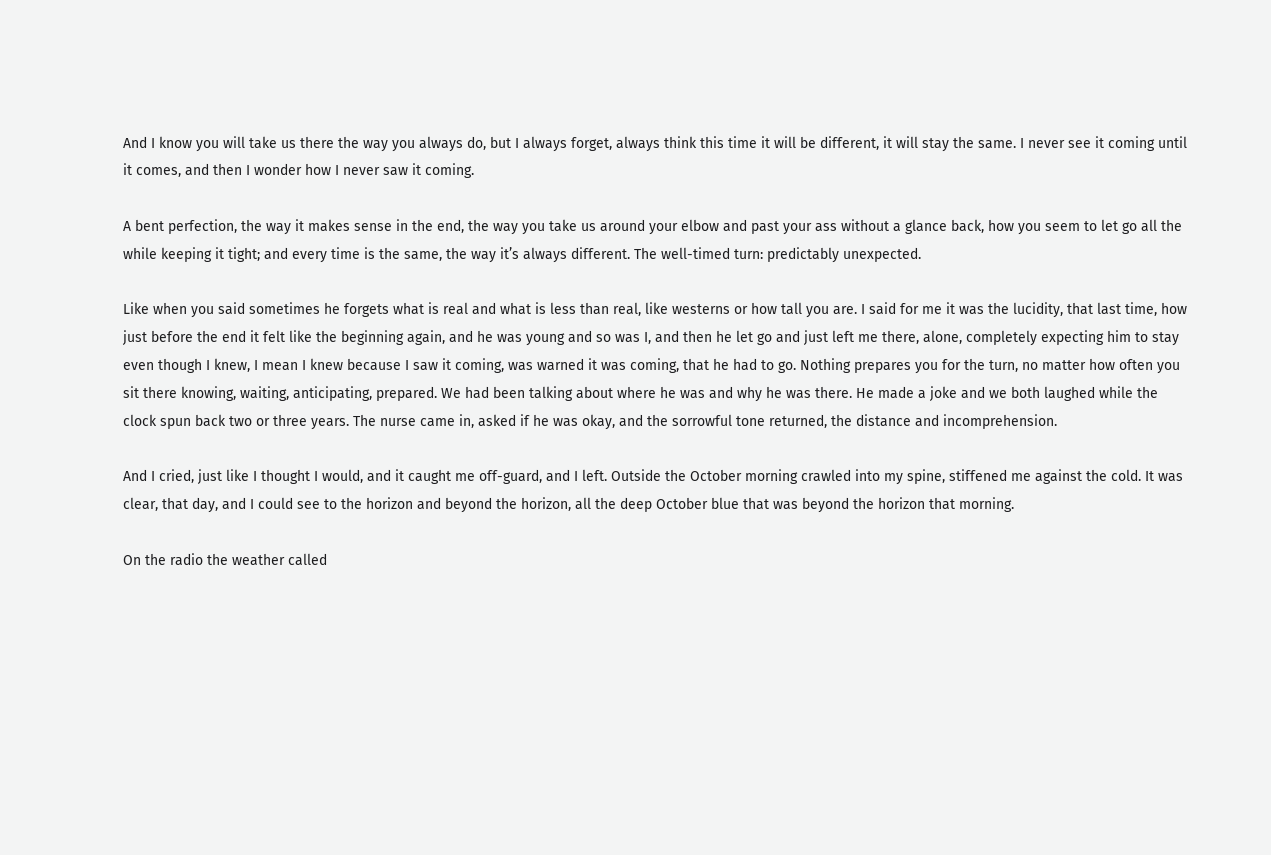And I know you will take us there the way you always do, but I always forget, always think this time it will be different, it will stay the same. I never see it coming until it comes, and then I wonder how I never saw it coming.

A bent perfection, the way it makes sense in the end, the way you take us around your elbow and past your ass without a glance back, how you seem to let go all the while keeping it tight; and every time is the same, the way it’s always different. The well-timed turn: predictably unexpected.

Like when you said sometimes he forgets what is real and what is less than real, like westerns or how tall you are. I said for me it was the lucidity, that last time, how just before the end it felt like the beginning again, and he was young and so was I, and then he let go and just left me there, alone, completely expecting him to stay even though I knew, I mean I knew because I saw it coming, was warned it was coming, that he had to go. Nothing prepares you for the turn, no matter how often you sit there knowing, waiting, anticipating, prepared. We had been talking about where he was and why he was there. He made a joke and we both laughed while the clock spun back two or three years. The nurse came in, asked if he was okay, and the sorrowful tone returned, the distance and incomprehension.

And I cried, just like I thought I would, and it caught me off-guard, and I left. Outside the October morning crawled into my spine, stiffened me against the cold. It was clear, that day, and I could see to the horizon and beyond the horizon, all the deep October blue that was beyond the horizon that morning.

On the radio the weather called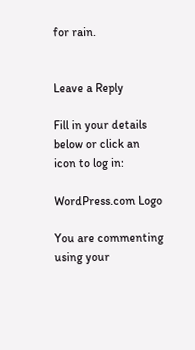for rain.


Leave a Reply

Fill in your details below or click an icon to log in:

WordPress.com Logo

You are commenting using your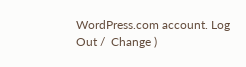WordPress.com account. Log Out /  Change )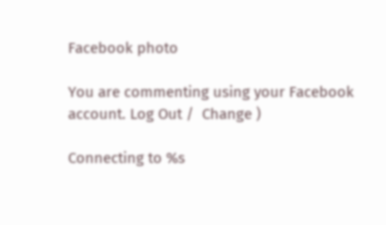Facebook photo

You are commenting using your Facebook account. Log Out /  Change )

Connecting to %s